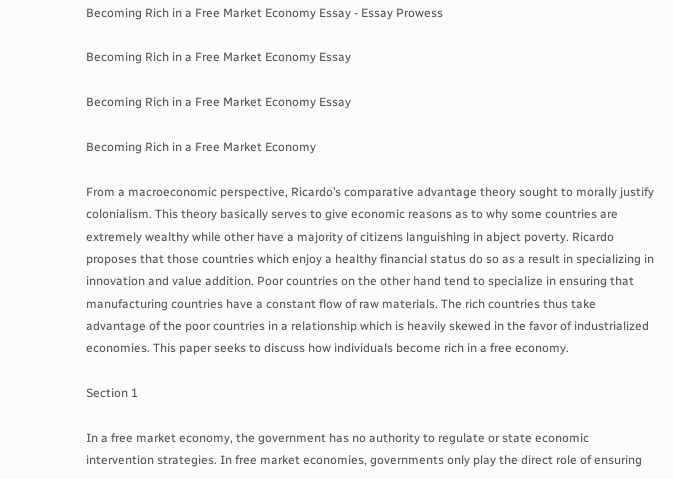Becoming Rich in a Free Market Economy Essay - Essay Prowess

Becoming Rich in a Free Market Economy Essay

Becoming Rich in a Free Market Economy Essay

Becoming Rich in a Free Market Economy

From a macroeconomic perspective, Ricardo’s comparative advantage theory sought to morally justify colonialism. This theory basically serves to give economic reasons as to why some countries are extremely wealthy while other have a majority of citizens languishing in abject poverty. Ricardo proposes that those countries which enjoy a healthy financial status do so as a result in specializing in innovation and value addition. Poor countries on the other hand tend to specialize in ensuring that manufacturing countries have a constant flow of raw materials. The rich countries thus take advantage of the poor countries in a relationship which is heavily skewed in the favor of industrialized economies. This paper seeks to discuss how individuals become rich in a free economy.

Section 1

In a free market economy, the government has no authority to regulate or state economic intervention strategies. In free market economies, governments only play the direct role of ensuring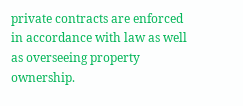private contracts are enforced in accordance with law as well as overseeing property ownership.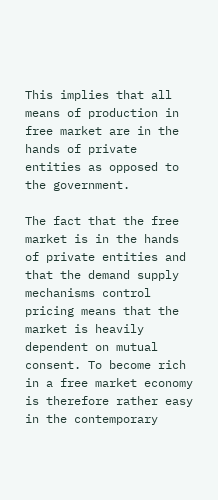This implies that all means of production in free market are in the hands of private entities as opposed to the government.

The fact that the free market is in the hands of private entities and that the demand supply mechanisms control pricing means that the market is heavily dependent on mutual consent. To become rich in a free market economy is therefore rather easy in the contemporary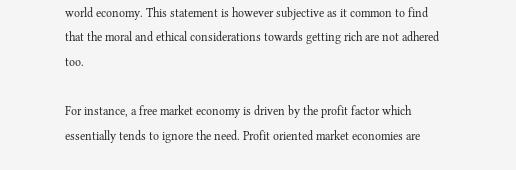world economy. This statement is however subjective as it common to find that the moral and ethical considerations towards getting rich are not adhered too.

For instance, a free market economy is driven by the profit factor which essentially tends to ignore the need. Profit oriented market economies are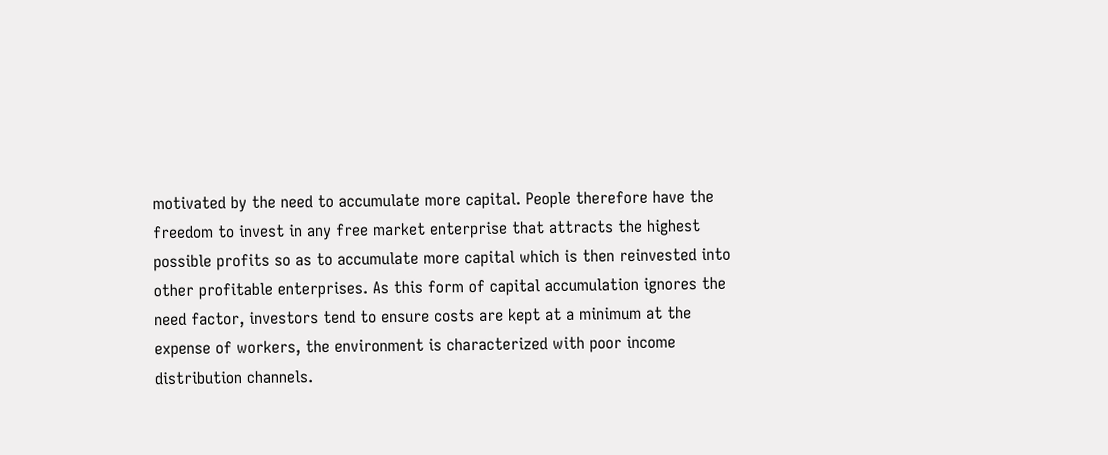motivated by the need to accumulate more capital. People therefore have the freedom to invest in any free market enterprise that attracts the highest possible profits so as to accumulate more capital which is then reinvested into other profitable enterprises. As this form of capital accumulation ignores the need factor, investors tend to ensure costs are kept at a minimum at the expense of workers, the environment is characterized with poor income distribution channels.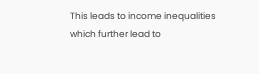This leads to income inequalities which further lead to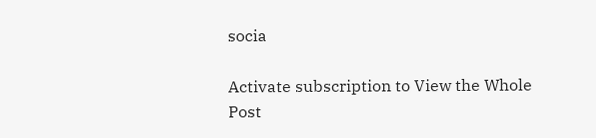socia

Activate subscription to View the Whole Post